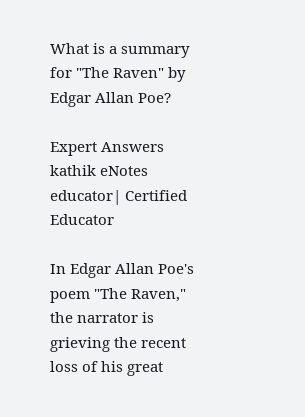What is a summary for "The Raven" by Edgar Allan Poe?

Expert Answers
kathik eNotes educator| Certified Educator

In Edgar Allan Poe's poem "The Raven," the narrator is grieving the recent loss of his great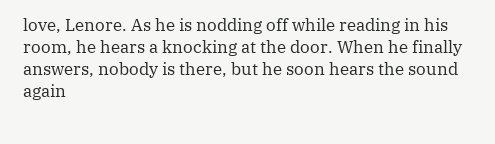love, Lenore. As he is nodding off while reading in his room, he hears a knocking at the door. When he finally answers, nobody is there, but he soon hears the sound again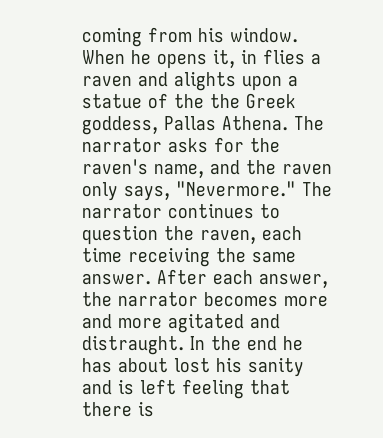coming from his window. When he opens it, in flies a raven and alights upon a statue of the the Greek goddess, Pallas Athena. The narrator asks for the raven's name, and the raven only says, "Nevermore." The narrator continues to question the raven, each time receiving the same answer. After each answer, the narrator becomes more and more agitated and distraught. In the end he has about lost his sanity and is left feeling that there is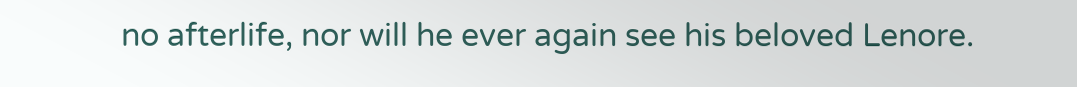no afterlife, nor will he ever again see his beloved Lenore.